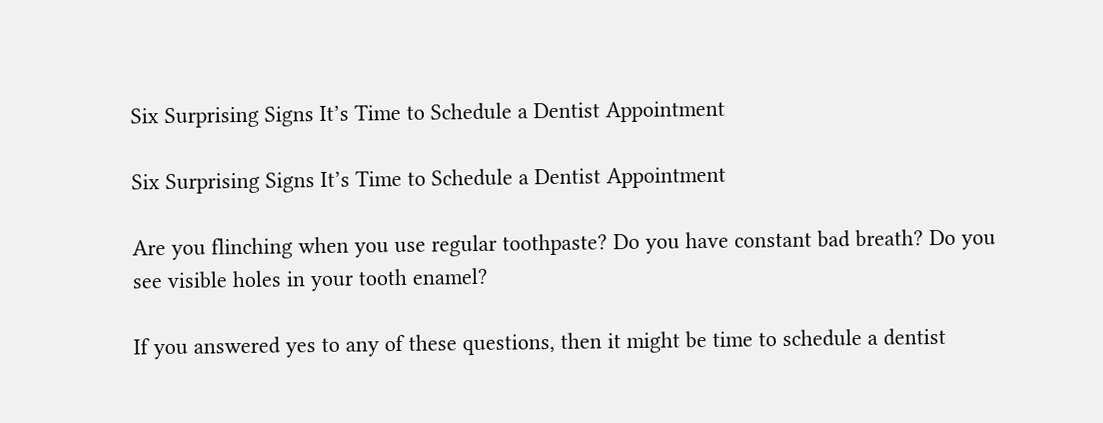Six Surprising Signs It’s Time to Schedule a Dentist Appointment

Six Surprising Signs It’s Time to Schedule a Dentist Appointment

Are you flinching when you use regular toothpaste? Do you have constant bad breath? Do you see visible holes in your tooth enamel?

If you answered yes to any of these questions, then it might be time to schedule a dentist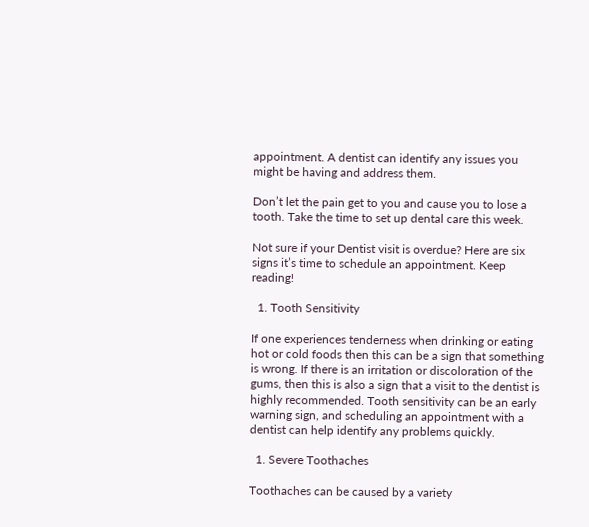appointment. A dentist can identify any issues you might be having and address them.

Don’t let the pain get to you and cause you to lose a tooth. Take the time to set up dental care this week.

Not sure if your Dentist visit is overdue? Here are six signs it’s time to schedule an appointment. Keep reading!

  1. Tooth Sensitivity

If one experiences tenderness when drinking or eating hot or cold foods then this can be a sign that something is wrong. If there is an irritation or discoloration of the gums, then this is also a sign that a visit to the dentist is highly recommended. Tooth sensitivity can be an early warning sign, and scheduling an appointment with a dentist can help identify any problems quickly.

  1. Severe Toothaches

Toothaches can be caused by a variety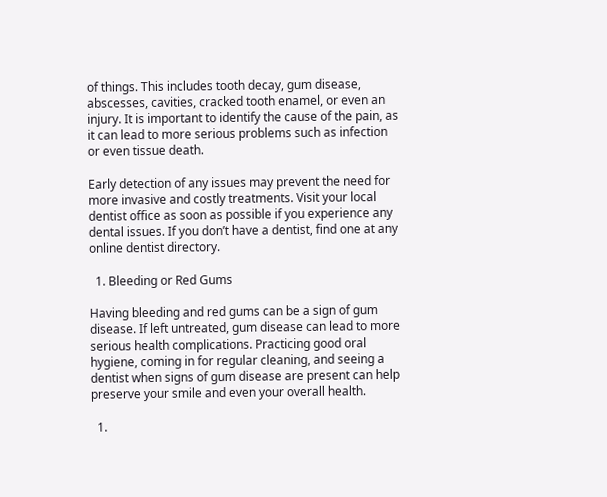of things. This includes tooth decay, gum disease, abscesses, cavities, cracked tooth enamel, or even an injury. It is important to identify the cause of the pain, as it can lead to more serious problems such as infection or even tissue death.

Early detection of any issues may prevent the need for more invasive and costly treatments. Visit your local dentist office as soon as possible if you experience any dental issues. If you don’t have a dentist, find one at any online dentist directory.

  1. Bleeding or Red Gums

Having bleeding and red gums can be a sign of gum disease. If left untreated, gum disease can lead to more serious health complications. Practicing good oral hygiene, coming in for regular cleaning, and seeing a dentist when signs of gum disease are present can help preserve your smile and even your overall health.

  1.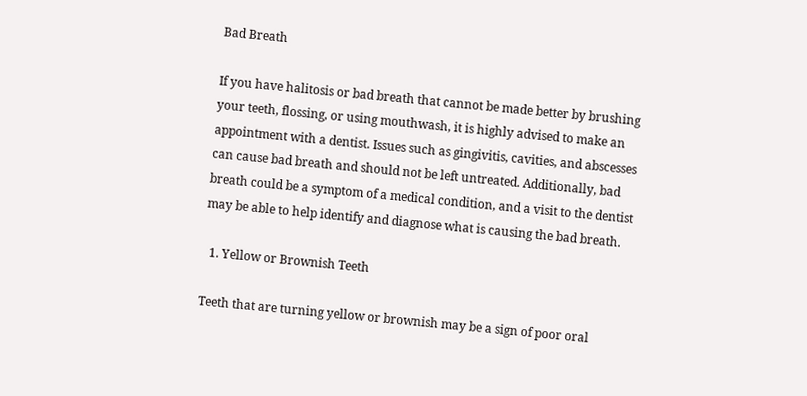Bad Breath

If you have halitosis or bad breath that cannot be made better by brushing your teeth, flossing, or using mouthwash, it is highly advised to make an appointment with a dentist. Issues such as gingivitis, cavities, and abscesses can cause bad breath and should not be left untreated. Additionally, bad breath could be a symptom of a medical condition, and a visit to the dentist may be able to help identify and diagnose what is causing the bad breath.

  1. Yellow or Brownish Teeth

Teeth that are turning yellow or brownish may be a sign of poor oral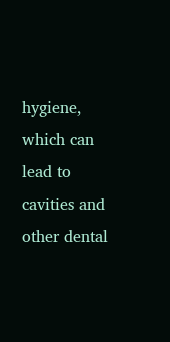hygiene, which can lead to cavities and other dental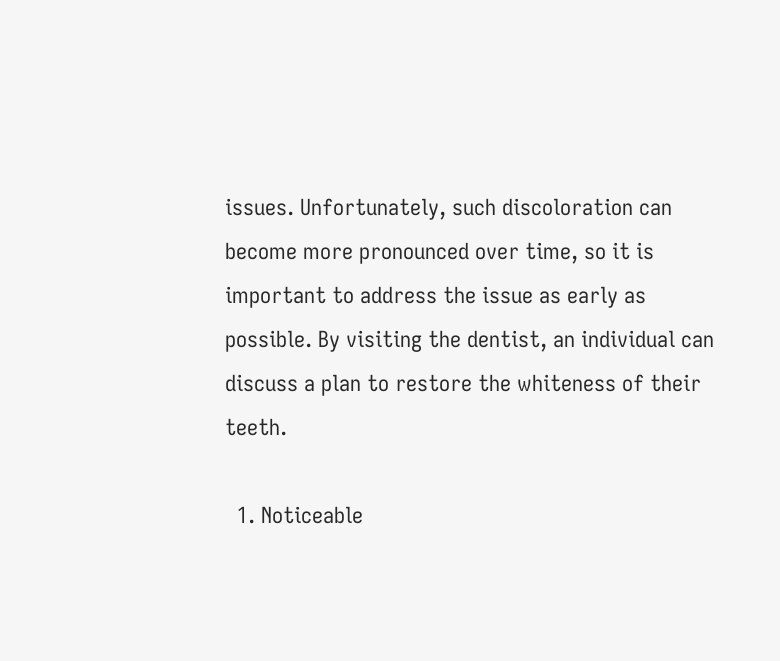issues. Unfortunately, such discoloration can become more pronounced over time, so it is important to address the issue as early as possible. By visiting the dentist, an individual can discuss a plan to restore the whiteness of their teeth.

  1. Noticeable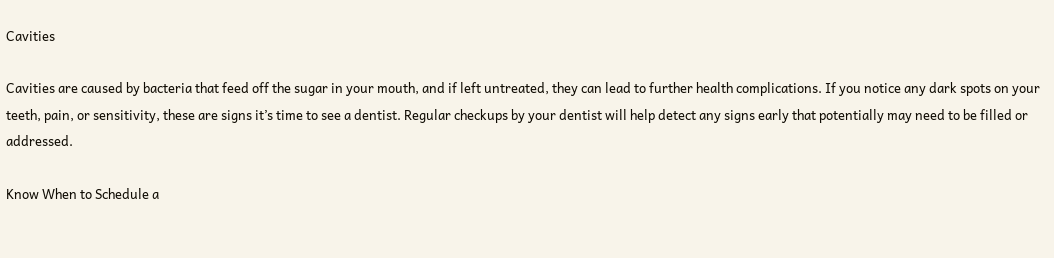Cavities

Cavities are caused by bacteria that feed off the sugar in your mouth, and if left untreated, they can lead to further health complications. If you notice any dark spots on your teeth, pain, or sensitivity, these are signs it’s time to see a dentist. Regular checkups by your dentist will help detect any signs early that potentially may need to be filled or addressed.

Know When to Schedule a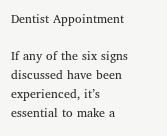Dentist Appointment

If any of the six signs discussed have been experienced, it’s essential to make a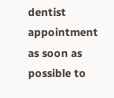dentist appointment as soon as possible to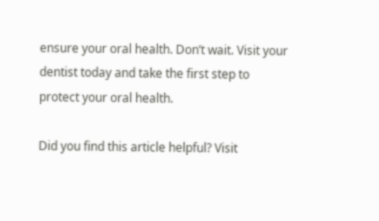ensure your oral health. Don’t wait. Visit your dentist today and take the first step to protect your oral health.

Did you find this article helpful? Visit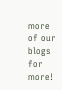more of our blogs for more!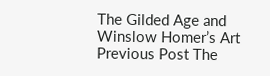The Gilded Age and Winslow Homer’s Art
Previous Post The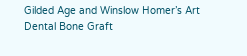Gilded Age and Winslow Homer’s Art
Dental Bone Graft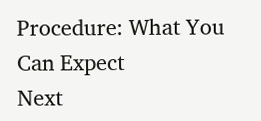Procedure: What You Can Expect
Next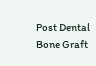Post Dental Bone Graft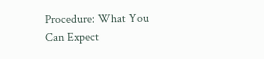Procedure: What You Can Expect